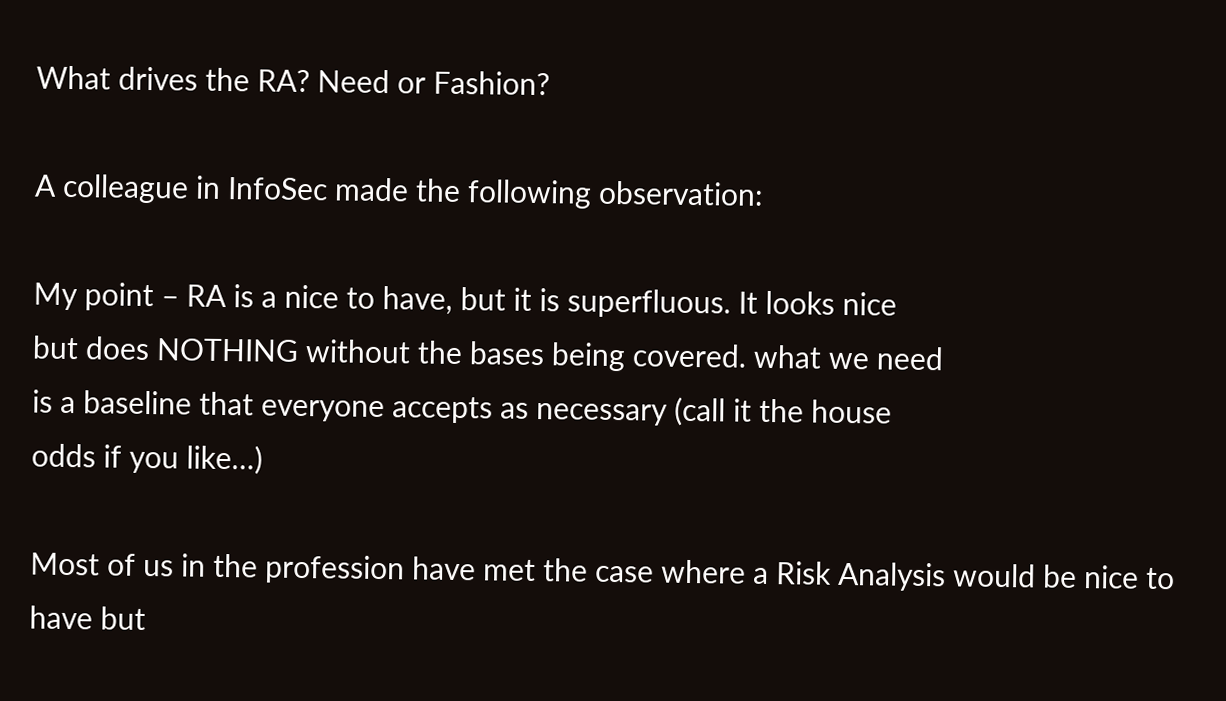What drives the RA? Need or Fashion?

A colleague in InfoSec made the following observation:

My point – RA is a nice to have, but it is superfluous. It looks nice
but does NOTHING without the bases being covered. what we need
is a baseline that everyone accepts as necessary (call it the house
odds if you like…)

Most of us in the profession have met the case where a Risk Analysis would be nice to have but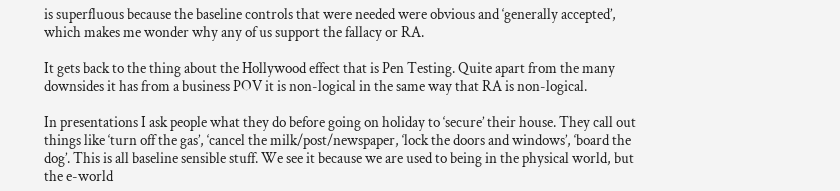is superfluous because the baseline controls that were needed were obvious and ‘generally accepted’, which makes me wonder why any of us support the fallacy or RA.

It gets back to the thing about the Hollywood effect that is Pen Testing. Quite apart from the many downsides it has from a business POV it is non-logical in the same way that RA is non-logical.

In presentations I ask people what they do before going on holiday to ‘secure’ their house. They call out things like ‘turn off the gas’, ‘cancel the milk/post/newspaper, ‘lock the doors and windows’, ‘board the dog’. This is all baseline sensible stuff. We see it because we are used to being in the physical world, but the e-world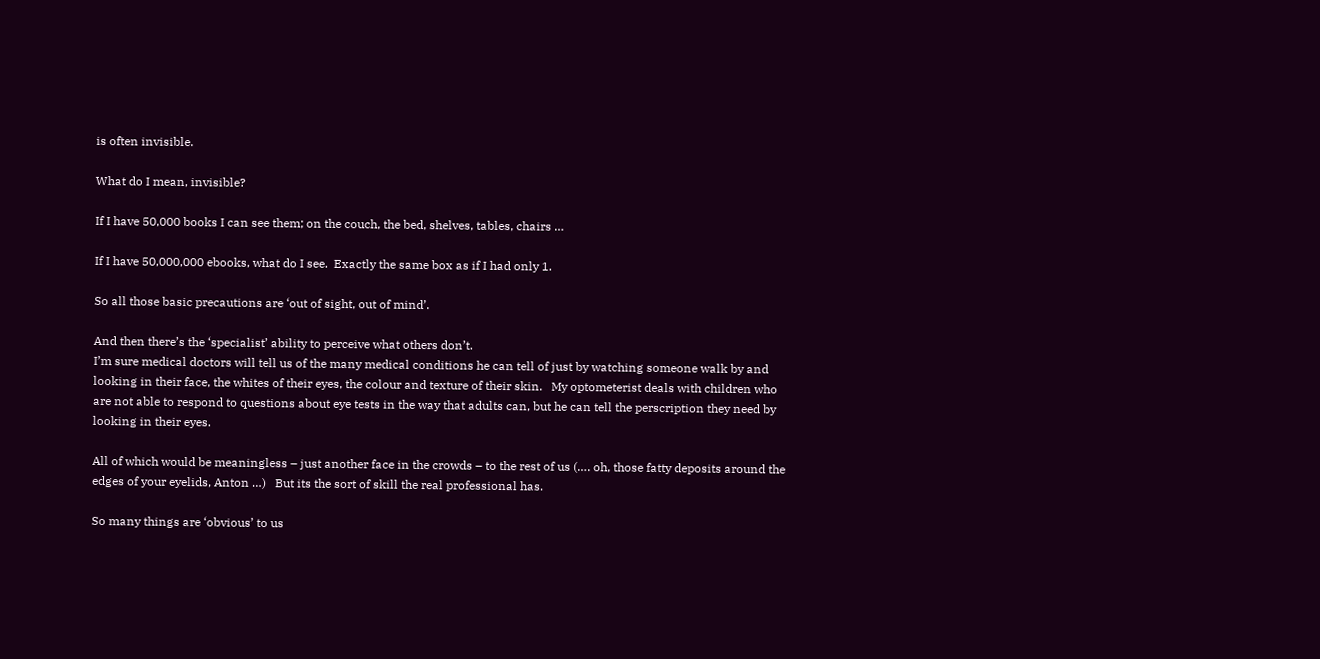is often invisible.

What do I mean, invisible?

If I have 50,000 books I can see them; on the couch, the bed, shelves, tables, chairs …

If I have 50,000,000 ebooks, what do I see.  Exactly the same box as if I had only 1.

So all those basic precautions are ‘out of sight, out of mind’.

And then there’s the ‘specialist’ ability to perceive what others don’t.
I’m sure medical doctors will tell us of the many medical conditions he can tell of just by watching someone walk by and looking in their face, the whites of their eyes, the colour and texture of their skin.   My optometerist deals with children who are not able to respond to questions about eye tests in the way that adults can, but he can tell the perscription they need by looking in their eyes.

All of which would be meaningless – just another face in the crowds – to the rest of us (…. oh, those fatty deposits around the edges of your eyelids, Anton …)   But its the sort of skill the real professional has.

So many things are ‘obvious’ to us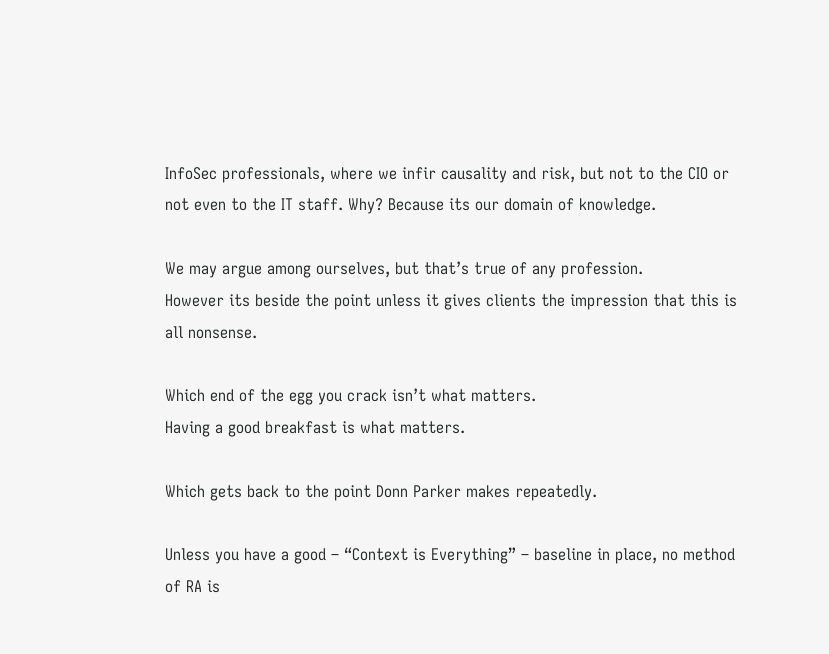InfoSec professionals, where we infir causality and risk, but not to the CIO or not even to the IT staff. Why? Because its our domain of knowledge.

We may argue among ourselves, but that’s true of any profession.
However its beside the point unless it gives clients the impression that this is all nonsense.

Which end of the egg you crack isn’t what matters.
Having a good breakfast is what matters.

Which gets back to the point Donn Parker makes repeatedly.

Unless you have a good – “Context is Everything” – baseline in place, no method of RA is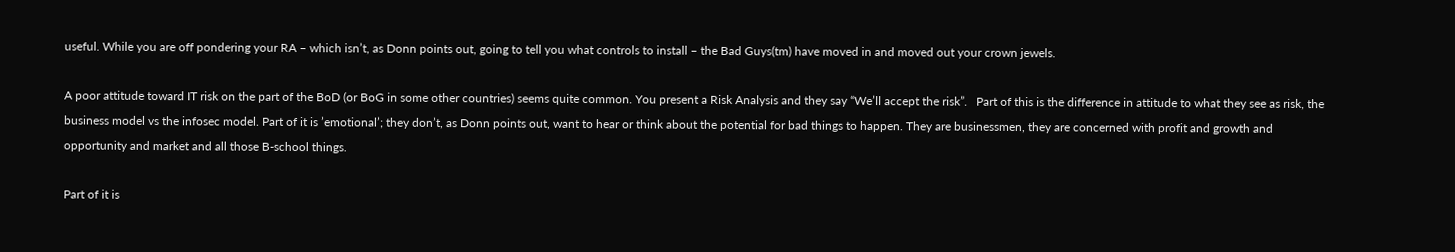useful. While you are off pondering your RA – which isn’t, as Donn points out, going to tell you what controls to install – the Bad Guys(tm) have moved in and moved out your crown jewels.

A poor attitude toward IT risk on the part of the BoD (or BoG in some other countries) seems quite common. You present a Risk Analysis and they say “We’ll accept the risk”.   Part of this is the difference in attitude to what they see as risk, the business model vs the infosec model. Part of it is ’emotional’; they don’t, as Donn points out, want to hear or think about the potential for bad things to happen. They are businessmen, they are concerned with profit and growth and opportunity and market and all those B-school things.

Part of it is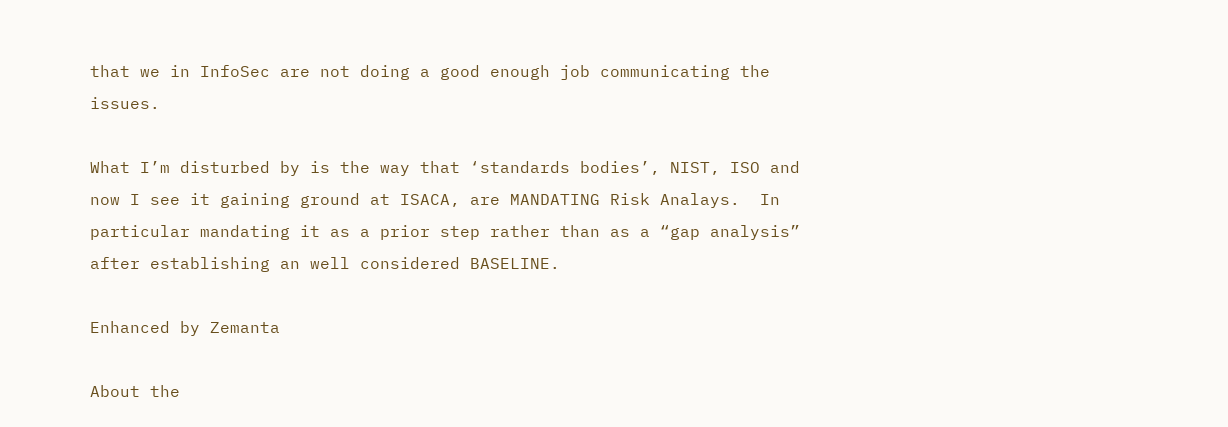that we in InfoSec are not doing a good enough job communicating the issues.

What I’m disturbed by is the way that ‘standards bodies’, NIST, ISO and now I see it gaining ground at ISACA, are MANDATING Risk Analays.  In particular mandating it as a prior step rather than as a “gap analysis” after establishing an well considered BASELINE.

Enhanced by Zemanta

About the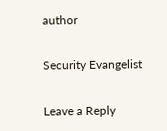author

Security Evangelist

Leave a Reply